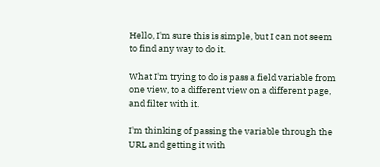Hello, I'm sure this is simple, but I can not seem to find any way to do it.

What I'm trying to do is pass a field variable from one view, to a different view on a different page, and filter with it.

I'm thinking of passing the variable through the URL and getting it with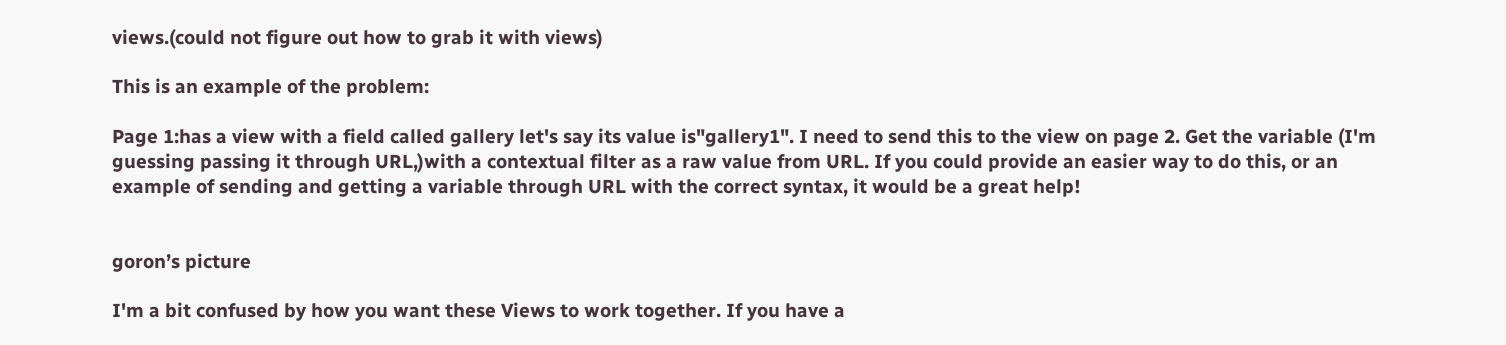views.(could not figure out how to grab it with views)

This is an example of the problem:

Page 1:has a view with a field called gallery let's say its value is"gallery1". I need to send this to the view on page 2. Get the variable (I'm guessing passing it through URL,)with a contextual filter as a raw value from URL. If you could provide an easier way to do this, or an example of sending and getting a variable through URL with the correct syntax, it would be a great help!


goron’s picture

I'm a bit confused by how you want these Views to work together. If you have a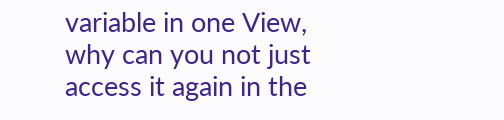variable in one View, why can you not just access it again in the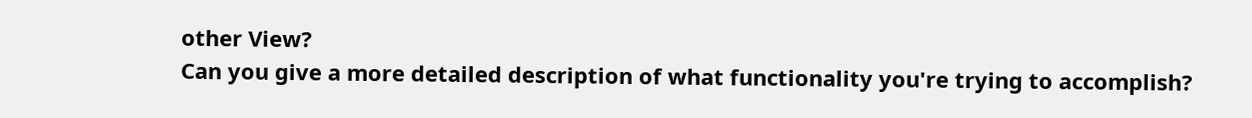other View?
Can you give a more detailed description of what functionality you're trying to accomplish?